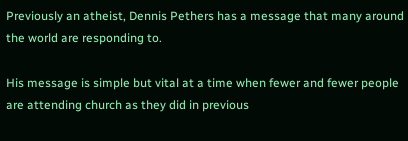Previously an atheist, Dennis Pethers has a message that many around the world are responding to.

His message is simple but vital at a time when fewer and fewer people are attending church as they did in previous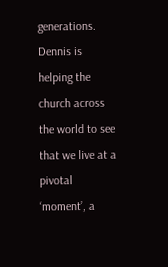generations. Dennis is helping the church across the world to see that we live at a pivotal ‘moment’, a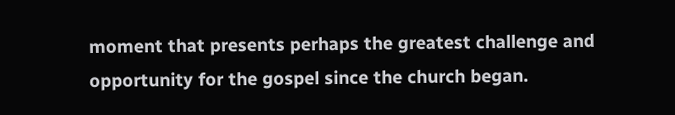moment that presents perhaps the greatest challenge and opportunity for the gospel since the church began.